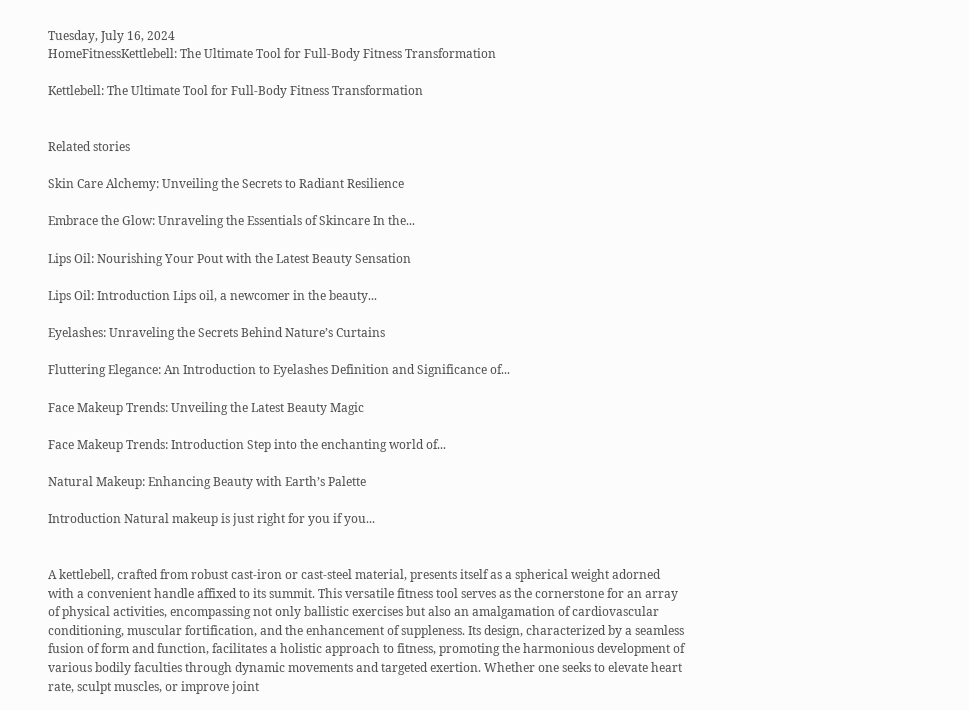Tuesday, July 16, 2024
HomeFitnessKettlebell: The Ultimate Tool for Full-Body Fitness Transformation

Kettlebell: The Ultimate Tool for Full-Body Fitness Transformation


Related stories

Skin Care Alchemy: Unveiling the Secrets to Radiant Resilience

Embrace the Glow: Unraveling the Essentials of Skincare In the...

Lips Oil: Nourishing Your Pout with the Latest Beauty Sensation

Lips Oil: Introduction Lips oil, a newcomer in the beauty...

Eyelashes: Unraveling the Secrets Behind Nature’s Curtains

Fluttering Elegance: An Introduction to Eyelashes Definition and Significance of...

Face Makeup Trends: Unveiling the Latest Beauty Magic

Face Makeup Trends: Introduction Step into the enchanting world of...

Natural Makeup: Enhancing Beauty with Earth’s Palette

Introduction Natural makeup is just right for you if you...


A kettlebell, crafted from robust cast-iron or cast-steel material, presents itself as a spherical weight adorned with a convenient handle affixed to its summit. This versatile fitness tool serves as the cornerstone for an array of physical activities, encompassing not only ballistic exercises but also an amalgamation of cardiovascular conditioning, muscular fortification, and the enhancement of suppleness. Its design, characterized by a seamless fusion of form and function, facilitates a holistic approach to fitness, promoting the harmonious development of various bodily faculties through dynamic movements and targeted exertion. Whether one seeks to elevate heart rate, sculpt muscles, or improve joint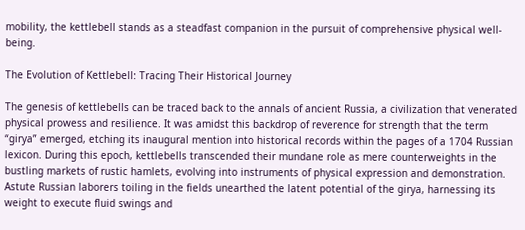mobility, the kettlebell stands as a steadfast companion in the pursuit of comprehensive physical well-being.

The Evolution of Kettlebell: Tracing Their Historical Journey

The genesis of kettlebells can be traced back to the annals of ancient Russia, a civilization that venerated physical prowess and resilience. It was amidst this backdrop of reverence for strength that the term “girya” emerged, etching its inaugural mention into historical records within the pages of a 1704 Russian lexicon. During this epoch, kettlebells transcended their mundane role as mere counterweights in the bustling markets of rustic hamlets, evolving into instruments of physical expression and demonstration. Astute Russian laborers toiling in the fields unearthed the latent potential of the girya, harnessing its weight to execute fluid swings and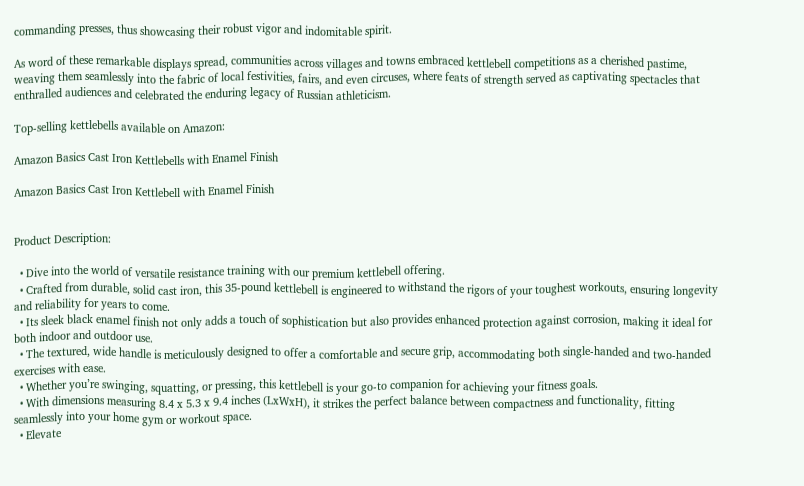commanding presses, thus showcasing their robust vigor and indomitable spirit.

As word of these remarkable displays spread, communities across villages and towns embraced kettlebell competitions as a cherished pastime, weaving them seamlessly into the fabric of local festivities, fairs, and even circuses, where feats of strength served as captivating spectacles that enthralled audiences and celebrated the enduring legacy of Russian athleticism.

Top-selling kettlebells available on Amazon:

Amazon Basics Cast Iron Kettlebells with Enamel Finish

Amazon Basics Cast Iron Kettlebell with Enamel Finish


Product Description:

  • Dive into the world of versatile resistance training with our premium kettlebell offering.
  • Crafted from durable, solid cast iron, this 35-pound kettlebell is engineered to withstand the rigors of your toughest workouts, ensuring longevity and reliability for years to come.
  • Its sleek black enamel finish not only adds a touch of sophistication but also provides enhanced protection against corrosion, making it ideal for both indoor and outdoor use.
  • The textured, wide handle is meticulously designed to offer a comfortable and secure grip, accommodating both single-handed and two-handed exercises with ease.
  • Whether you’re swinging, squatting, or pressing, this kettlebell is your go-to companion for achieving your fitness goals.
  • With dimensions measuring 8.4 x 5.3 x 9.4 inches (LxWxH), it strikes the perfect balance between compactness and functionality, fitting seamlessly into your home gym or workout space.
  • Elevate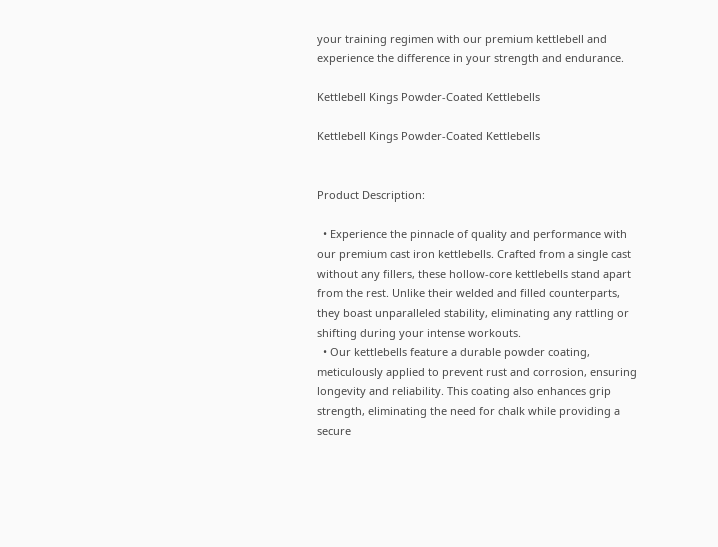your training regimen with our premium kettlebell and experience the difference in your strength and endurance.

Kettlebell Kings Powder-Coated Kettlebells

Kettlebell Kings Powder-Coated Kettlebells


Product Description:

  • Experience the pinnacle of quality and performance with our premium cast iron kettlebells. Crafted from a single cast without any fillers, these hollow-core kettlebells stand apart from the rest. Unlike their welded and filled counterparts, they boast unparalleled stability, eliminating any rattling or shifting during your intense workouts.
  • Our kettlebells feature a durable powder coating, meticulously applied to prevent rust and corrosion, ensuring longevity and reliability. This coating also enhances grip strength, eliminating the need for chalk while providing a secure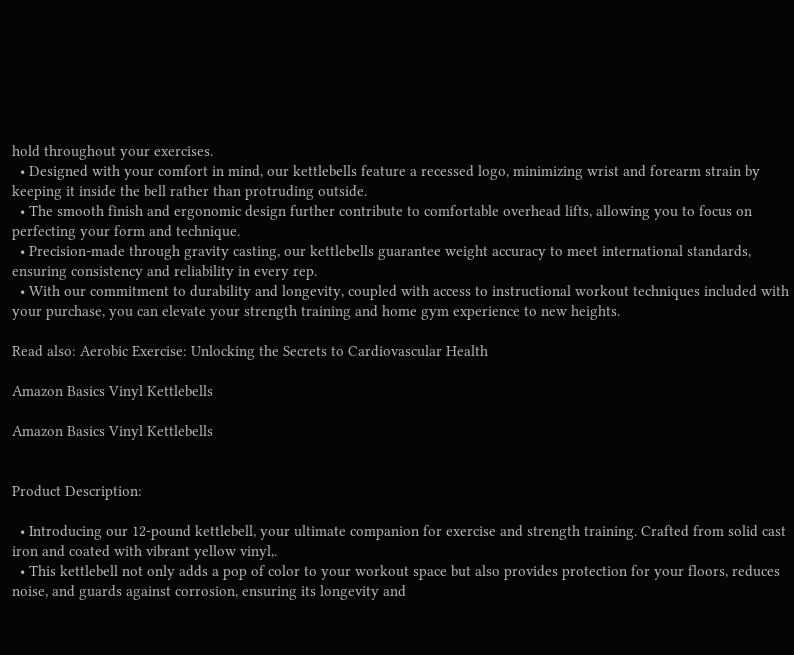hold throughout your exercises.
  • Designed with your comfort in mind, our kettlebells feature a recessed logo, minimizing wrist and forearm strain by keeping it inside the bell rather than protruding outside.
  • The smooth finish and ergonomic design further contribute to comfortable overhead lifts, allowing you to focus on perfecting your form and technique.
  • Precision-made through gravity casting, our kettlebells guarantee weight accuracy to meet international standards, ensuring consistency and reliability in every rep.
  • With our commitment to durability and longevity, coupled with access to instructional workout techniques included with your purchase, you can elevate your strength training and home gym experience to new heights.

Read also: Aerobic Exercise: Unlocking the Secrets to Cardiovascular Health

Amazon Basics Vinyl Kettlebells

Amazon Basics Vinyl Kettlebells


Product Description:

  • Introducing our 12-pound kettlebell, your ultimate companion for exercise and strength training. Crafted from solid cast iron and coated with vibrant yellow vinyl,.
  • This kettlebell not only adds a pop of color to your workout space but also provides protection for your floors, reduces noise, and guards against corrosion, ensuring its longevity and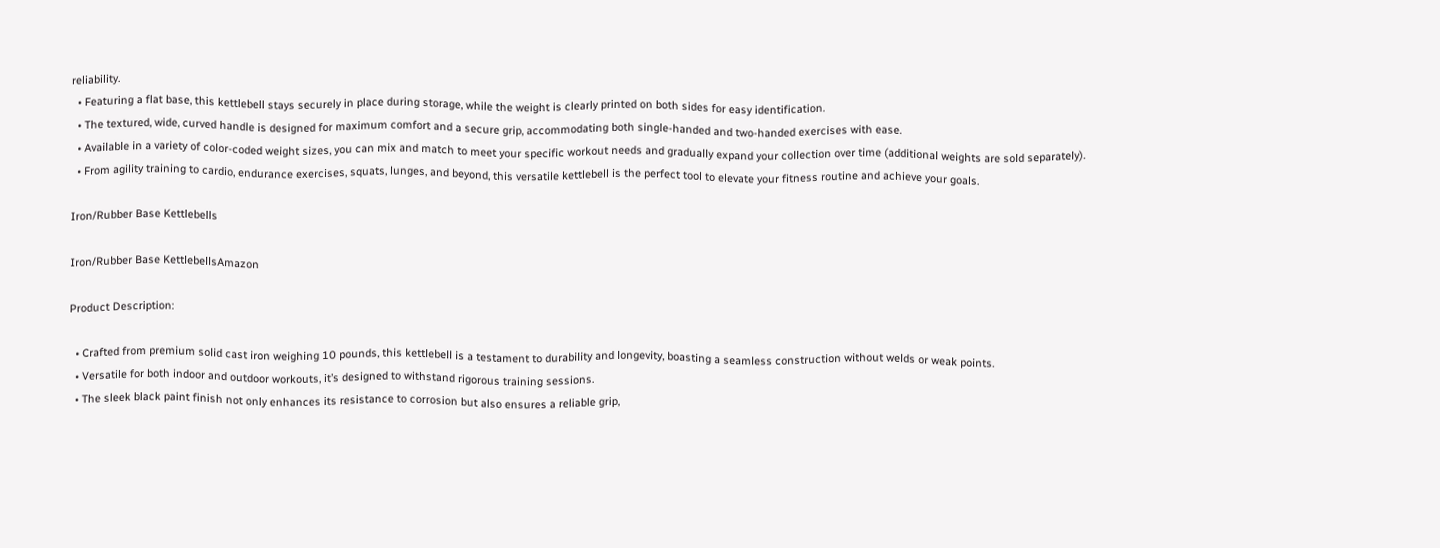reliability.
  • Featuring a flat base, this kettlebell stays securely in place during storage, while the weight is clearly printed on both sides for easy identification.
  • The textured, wide, curved handle is designed for maximum comfort and a secure grip, accommodating both single-handed and two-handed exercises with ease.
  • Available in a variety of color-coded weight sizes, you can mix and match to meet your specific workout needs and gradually expand your collection over time (additional weights are sold separately).
  • From agility training to cardio, endurance exercises, squats, lunges, and beyond, this versatile kettlebell is the perfect tool to elevate your fitness routine and achieve your goals.

Iron/Rubber Base Kettlebells

Iron/Rubber Base KettlebellsAmazon

Product Description:

  • Crafted from premium solid cast iron weighing 10 pounds, this kettlebell is a testament to durability and longevity, boasting a seamless construction without welds or weak points.
  • Versatile for both indoor and outdoor workouts, it’s designed to withstand rigorous training sessions.
  • The sleek black paint finish not only enhances its resistance to corrosion but also ensures a reliable grip,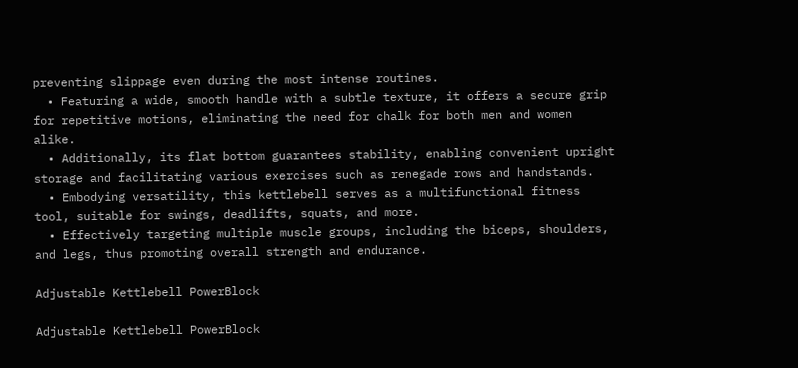preventing slippage even during the most intense routines.
  • Featuring a wide, smooth handle with a subtle texture, it offers a secure grip for repetitive motions, eliminating the need for chalk for both men and women alike.
  • Additionally, its flat bottom guarantees stability, enabling convenient upright storage and facilitating various exercises such as renegade rows and handstands.
  • Embodying versatility, this kettlebell serves as a multifunctional fitness tool, suitable for swings, deadlifts, squats, and more.
  • Effectively targeting multiple muscle groups, including the biceps, shoulders, and legs, thus promoting overall strength and endurance.

Adjustable Kettlebell PowerBlock

Adjustable Kettlebell PowerBlock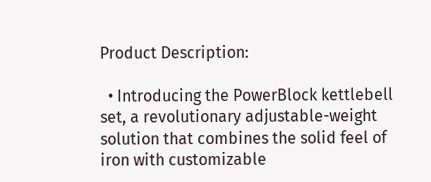Product Description:

  • Introducing the PowerBlock kettlebell set, a revolutionary adjustable-weight solution that combines the solid feel of iron with customizable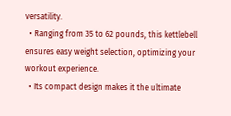versatility.
  • Ranging from 35 to 62 pounds, this kettlebell ensures easy weight selection, optimizing your workout experience.
  • Its compact design makes it the ultimate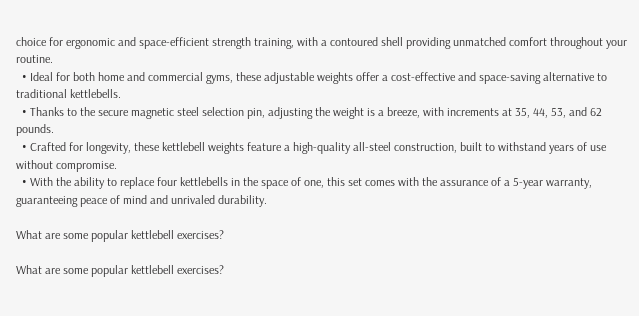choice for ergonomic and space-efficient strength training, with a contoured shell providing unmatched comfort throughout your routine.
  • Ideal for both home and commercial gyms, these adjustable weights offer a cost-effective and space-saving alternative to traditional kettlebells.
  • Thanks to the secure magnetic steel selection pin, adjusting the weight is a breeze, with increments at 35, 44, 53, and 62 pounds.
  • Crafted for longevity, these kettlebell weights feature a high-quality all-steel construction, built to withstand years of use without compromise.
  • With the ability to replace four kettlebells in the space of one, this set comes with the assurance of a 5-year warranty, guaranteeing peace of mind and unrivaled durability.

What are some popular kettlebell exercises?

What are some popular kettlebell exercises?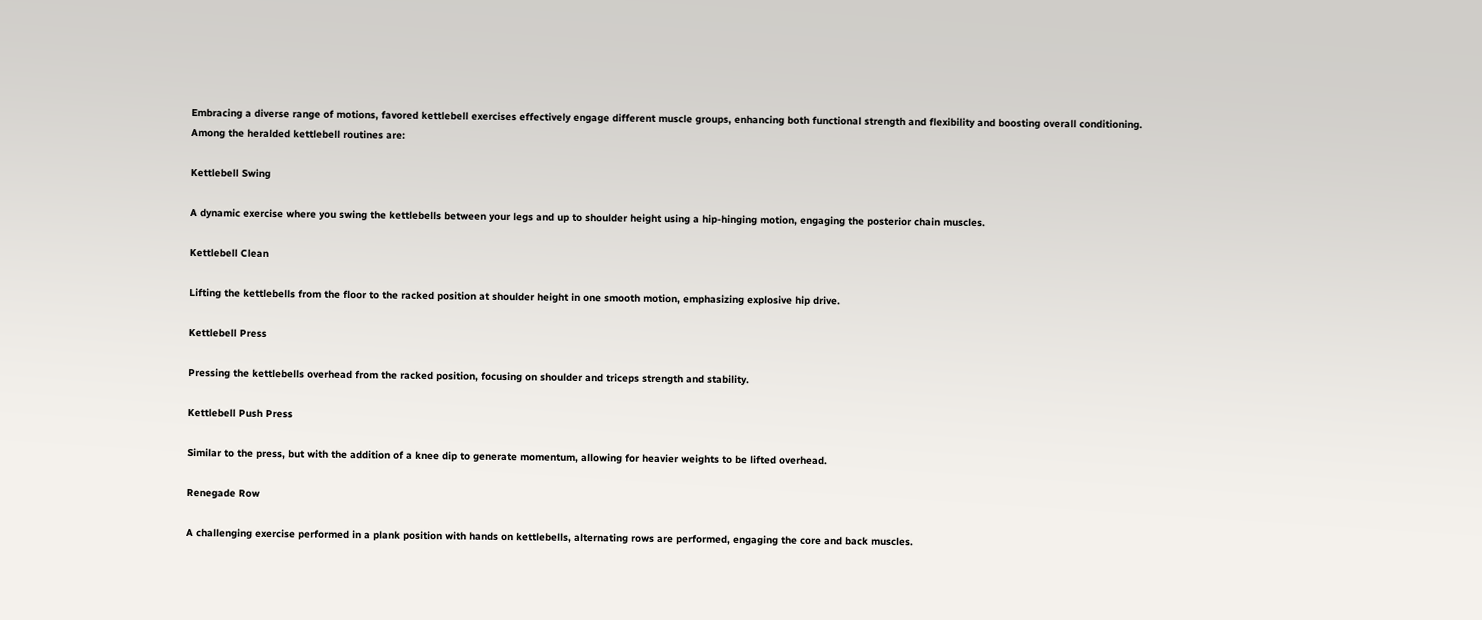Embracing a diverse range of motions, favored kettlebell exercises effectively engage different muscle groups, enhancing both functional strength and flexibility and boosting overall conditioning.
Among the heralded kettlebell routines are:

Kettlebell Swing

A dynamic exercise where you swing the kettlebells between your legs and up to shoulder height using a hip-hinging motion, engaging the posterior chain muscles.

Kettlebell Clean

Lifting the kettlebells from the floor to the racked position at shoulder height in one smooth motion, emphasizing explosive hip drive.

Kettlebell Press

Pressing the kettlebells overhead from the racked position, focusing on shoulder and triceps strength and stability.

Kettlebell Push Press

Similar to the press, but with the addition of a knee dip to generate momentum, allowing for heavier weights to be lifted overhead.

Renegade Row

A challenging exercise performed in a plank position with hands on kettlebells, alternating rows are performed, engaging the core and back muscles.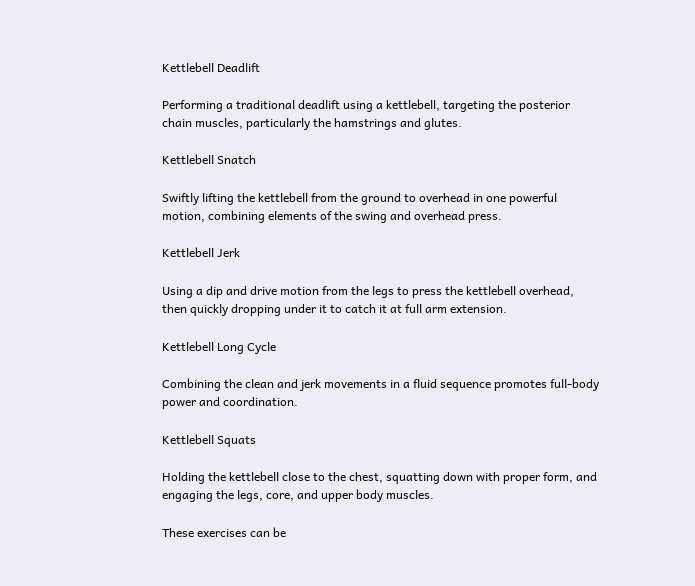Kettlebell Deadlift

Performing a traditional deadlift using a kettlebell, targeting the posterior chain muscles, particularly the hamstrings and glutes.

Kettlebell Snatch

Swiftly lifting the kettlebell from the ground to overhead in one powerful motion, combining elements of the swing and overhead press.

Kettlebell Jerk

Using a dip and drive motion from the legs to press the kettlebell overhead, then quickly dropping under it to catch it at full arm extension.

Kettlebell Long Cycle

Combining the clean and jerk movements in a fluid sequence promotes full-body power and coordination.

Kettlebell Squats

Holding the kettlebell close to the chest, squatting down with proper form, and engaging the legs, core, and upper body muscles.

These exercises can be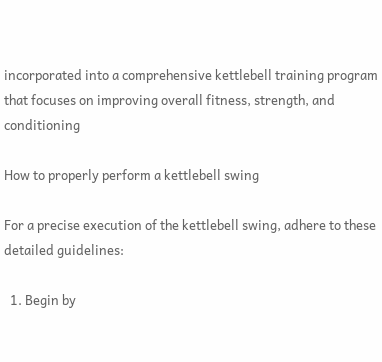incorporated into a comprehensive kettlebell training program that focuses on improving overall fitness, strength, and conditioning

How to properly perform a kettlebell swing

For a precise execution of the kettlebell swing, adhere to these detailed guidelines:

  1. Begin by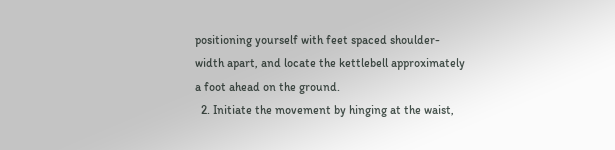positioning yourself with feet spaced shoulder-width apart, and locate the kettlebell approximately a foot ahead on the ground.
  2. Initiate the movement by hinging at the waist,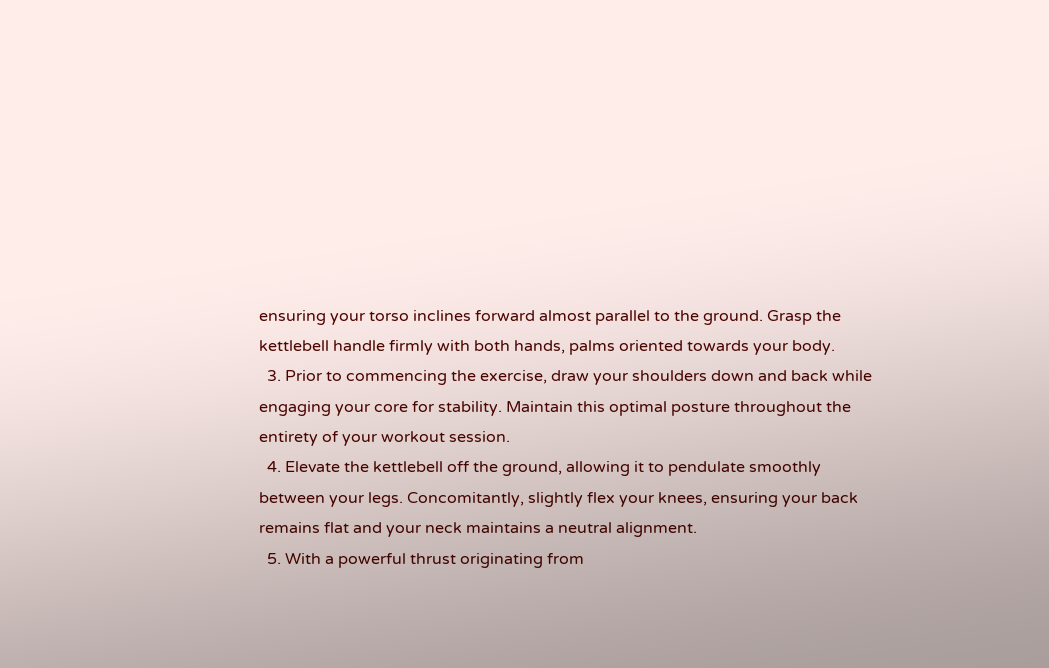ensuring your torso inclines forward almost parallel to the ground. Grasp the kettlebell handle firmly with both hands, palms oriented towards your body.
  3. Prior to commencing the exercise, draw your shoulders down and back while engaging your core for stability. Maintain this optimal posture throughout the entirety of your workout session.
  4. Elevate the kettlebell off the ground, allowing it to pendulate smoothly between your legs. Concomitantly, slightly flex your knees, ensuring your back remains flat and your neck maintains a neutral alignment.
  5. With a powerful thrust originating from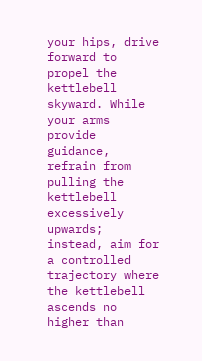your hips, drive forward to propel the kettlebell skyward. While your arms provide guidance, refrain from pulling the kettlebell excessively upwards; instead, aim for a controlled trajectory where the kettlebell ascends no higher than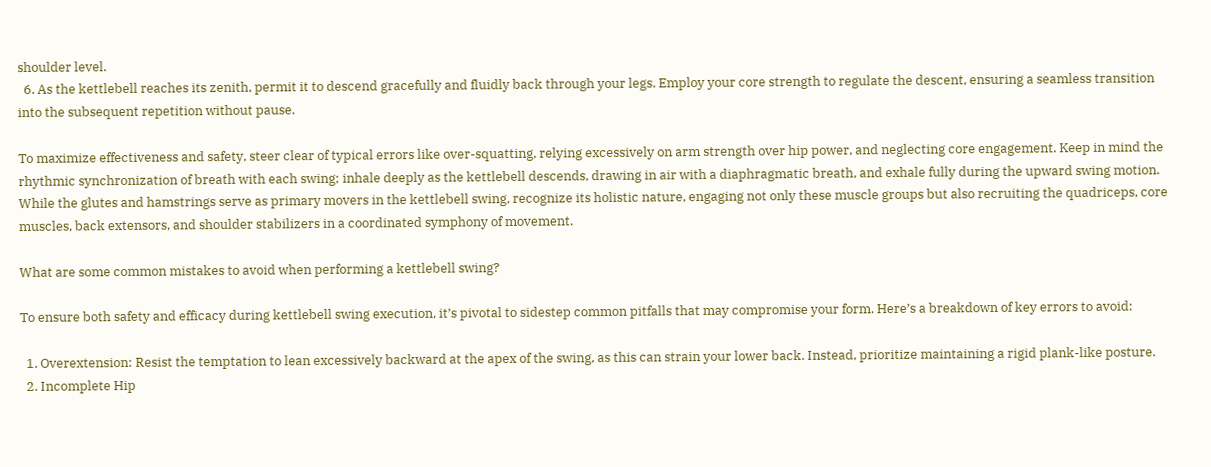shoulder level.
  6. As the kettlebell reaches its zenith, permit it to descend gracefully and fluidly back through your legs. Employ your core strength to regulate the descent, ensuring a seamless transition into the subsequent repetition without pause.

To maximize effectiveness and safety, steer clear of typical errors like over-squatting, relying excessively on arm strength over hip power, and neglecting core engagement. Keep in mind the rhythmic synchronization of breath with each swing; inhale deeply as the kettlebell descends, drawing in air with a diaphragmatic breath, and exhale fully during the upward swing motion. While the glutes and hamstrings serve as primary movers in the kettlebell swing, recognize its holistic nature, engaging not only these muscle groups but also recruiting the quadriceps, core muscles, back extensors, and shoulder stabilizers in a coordinated symphony of movement.

What are some common mistakes to avoid when performing a kettlebell swing?

To ensure both safety and efficacy during kettlebell swing execution, it’s pivotal to sidestep common pitfalls that may compromise your form. Here’s a breakdown of key errors to avoid:

  1. Overextension: Resist the temptation to lean excessively backward at the apex of the swing, as this can strain your lower back. Instead, prioritize maintaining a rigid plank-like posture.
  2. Incomplete Hip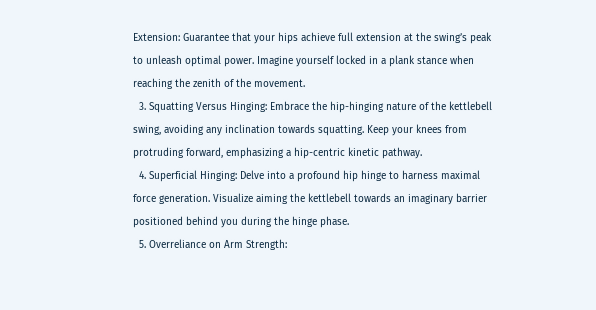Extension: Guarantee that your hips achieve full extension at the swing’s peak to unleash optimal power. Imagine yourself locked in a plank stance when reaching the zenith of the movement.
  3. Squatting Versus Hinging: Embrace the hip-hinging nature of the kettlebell swing, avoiding any inclination towards squatting. Keep your knees from protruding forward, emphasizing a hip-centric kinetic pathway.
  4. Superficial Hinging: Delve into a profound hip hinge to harness maximal force generation. Visualize aiming the kettlebell towards an imaginary barrier positioned behind you during the hinge phase.
  5. Overreliance on Arm Strength: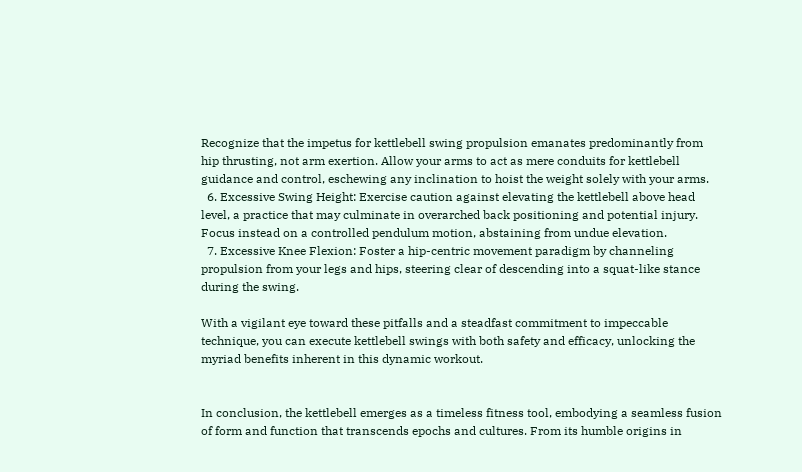Recognize that the impetus for kettlebell swing propulsion emanates predominantly from hip thrusting, not arm exertion. Allow your arms to act as mere conduits for kettlebell guidance and control, eschewing any inclination to hoist the weight solely with your arms.
  6. Excessive Swing Height: Exercise caution against elevating the kettlebell above head level, a practice that may culminate in overarched back positioning and potential injury. Focus instead on a controlled pendulum motion, abstaining from undue elevation.
  7. Excessive Knee Flexion: Foster a hip-centric movement paradigm by channeling propulsion from your legs and hips, steering clear of descending into a squat-like stance during the swing.

With a vigilant eye toward these pitfalls and a steadfast commitment to impeccable technique, you can execute kettlebell swings with both safety and efficacy, unlocking the myriad benefits inherent in this dynamic workout.


In conclusion, the kettlebell emerges as a timeless fitness tool, embodying a seamless fusion of form and function that transcends epochs and cultures. From its humble origins in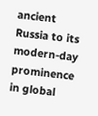ancient Russia to its modern-day prominence in global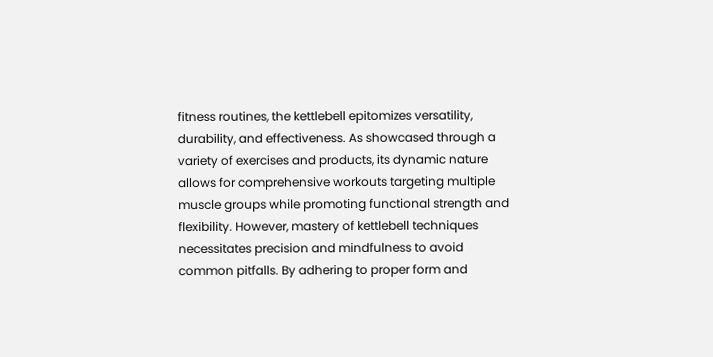fitness routines, the kettlebell epitomizes versatility, durability, and effectiveness. As showcased through a variety of exercises and products, its dynamic nature allows for comprehensive workouts targeting multiple muscle groups while promoting functional strength and flexibility. However, mastery of kettlebell techniques necessitates precision and mindfulness to avoid common pitfalls. By adhering to proper form and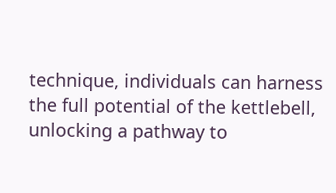technique, individuals can harness the full potential of the kettlebell, unlocking a pathway to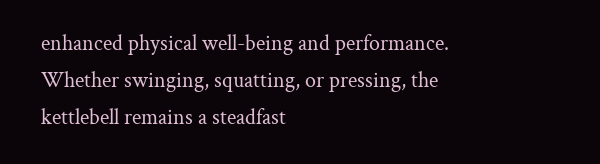enhanced physical well-being and performance. Whether swinging, squatting, or pressing, the kettlebell remains a steadfast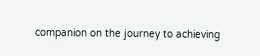companion on the journey to achieving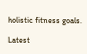holistic fitness goals.

Latest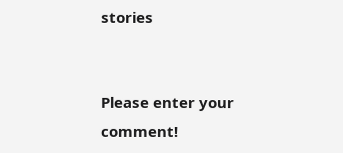stories


Please enter your comment!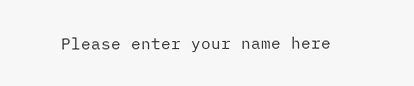Please enter your name here